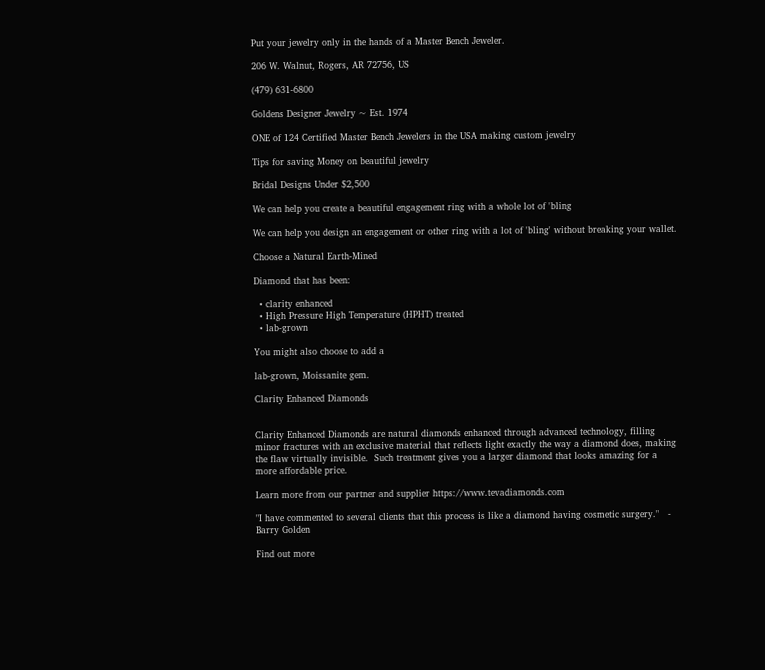Put your jewelry only in the hands of a Master Bench Jeweler.

206 W. Walnut, Rogers, AR 72756, US

(479) 631-6800

Goldens Designer Jewelry ~ Est. 1974

ONE of 124 Certified Master Bench Jewelers in the USA making custom jewelry

Tips for saving Money on beautiful jewelry

Bridal Designs Under $2,500

We can help you create a beautiful engagement ring with a whole lot of 'bling

We can help you design an engagement or other ring with a lot of 'bling' without breaking your wallet.

Choose a Natural Earth-Mined

Diamond that has been:

  • clarity enhanced
  • High Pressure High Temperature (HPHT) treated
  • lab-grown

You might also choose to add a

lab-grown, Moissanite gem.

Clarity Enhanced Diamonds


Clarity Enhanced Diamonds are natural diamonds enhanced through advanced technology, filling minor fractures with an exclusive material that reflects light exactly the way a diamond does, making the flaw virtually invisible.  Such treatment gives you a larger diamond that looks amazing for a more affordable price.

Learn more from our partner and supplier https://www.tevadiamonds.com

"I have commented to several clients that this process is like a diamond having cosmetic surgery."   - Barry Golden

Find out more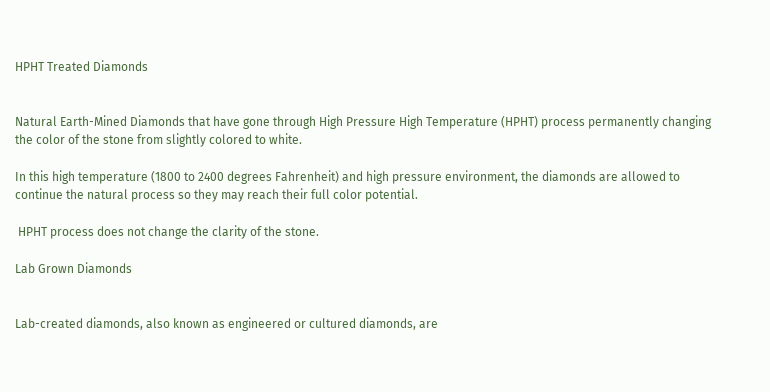HPHT Treated Diamonds


Natural Earth-Mined Diamonds that have gone through High Pressure High Temperature (HPHT) process permanently changing the color of the stone from slightly colored to white.

In this high temperature (1800 to 2400 degrees Fahrenheit) and high pressure environment, the diamonds are allowed to continue the natural process so they may reach their full color potential.

 HPHT process does not change the clarity of the stone.

Lab Grown Diamonds


Lab-created diamonds, also known as engineered or cultured diamonds, are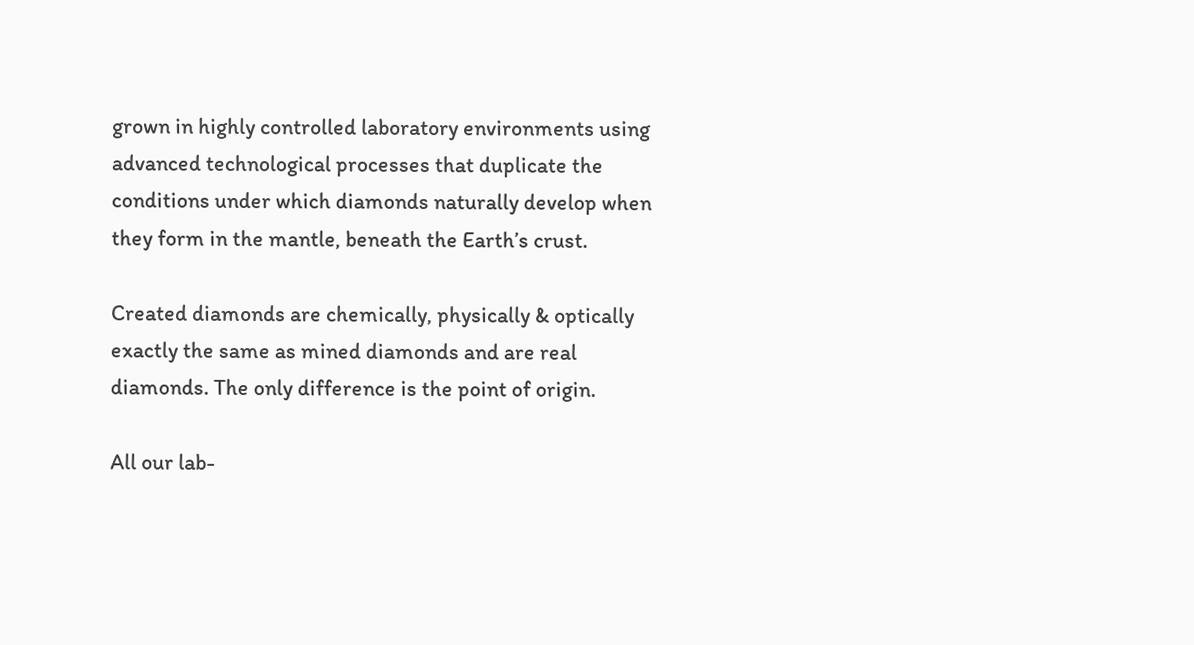grown in highly controlled laboratory environments using advanced technological processes that duplicate the conditions under which diamonds naturally develop when they form in the mantle, beneath the Earth’s crust.

Created diamonds are chemically, physically & optically exactly the same as mined diamonds and are real diamonds. The only difference is the point of origin.

All our lab-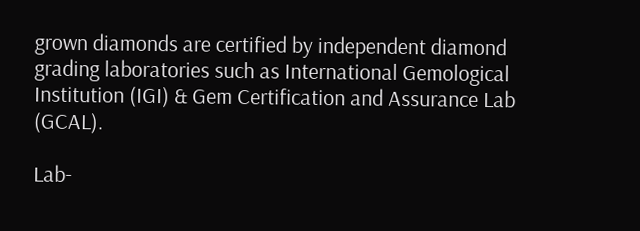grown diamonds are certified by independent diamond grading laboratories such as International Gemological Institution (IGI) & Gem Certification and Assurance Lab (GCAL).

Lab-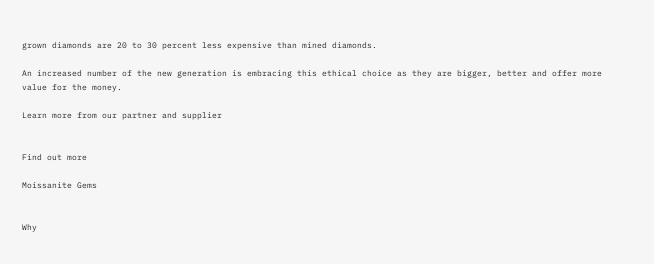grown diamonds are 20 to 30 percent less expensive than mined diamonds.

An increased number of the new generation is embracing this ethical choice as they are bigger, better and offer more value for the money.

Learn more from our partner and supplier


Find out more

Moissanite Gems


Why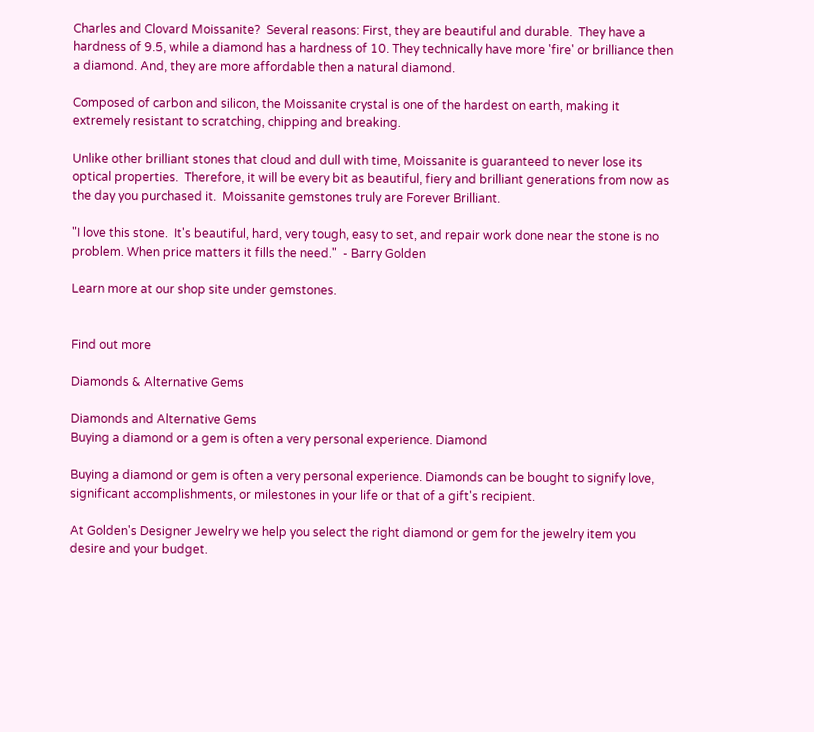Charles and Clovard Moissanite?  Several reasons: First, they are beautiful and durable.  They have a hardness of 9.5, while a diamond has a hardness of 10. They technically have more 'fire' or brilliance then a diamond. And, they are more affordable then a natural diamond.

Composed of carbon and silicon, the Moissanite crystal is one of the hardest on earth, making it extremely resistant to scratching, chipping and breaking.

Unlike other brilliant stones that cloud and dull with time, Moissanite is guaranteed to never lose its optical properties.  Therefore, it will be every bit as beautiful, fiery and brilliant generations from now as the day you purchased it.  Moissanite gemstones truly are Forever Brilliant.

"I love this stone.  It's beautiful, hard, very tough, easy to set, and repair work done near the stone is no problem. When price matters it fills the need."  - Barry Golden

Learn more at our shop site under gemstones.


Find out more

Diamonds & Alternative Gems

Diamonds and Alternative Gems
Buying a diamond or a gem is often a very personal experience. Diamond

Buying a diamond or gem is often a very personal experience. Diamonds can be bought to signify love, significant accomplishments, or milestones in your life or that of a gift's recipient.

At Golden's Designer Jewelry we help you select the right diamond or gem for the jewelry item you desire and your budget.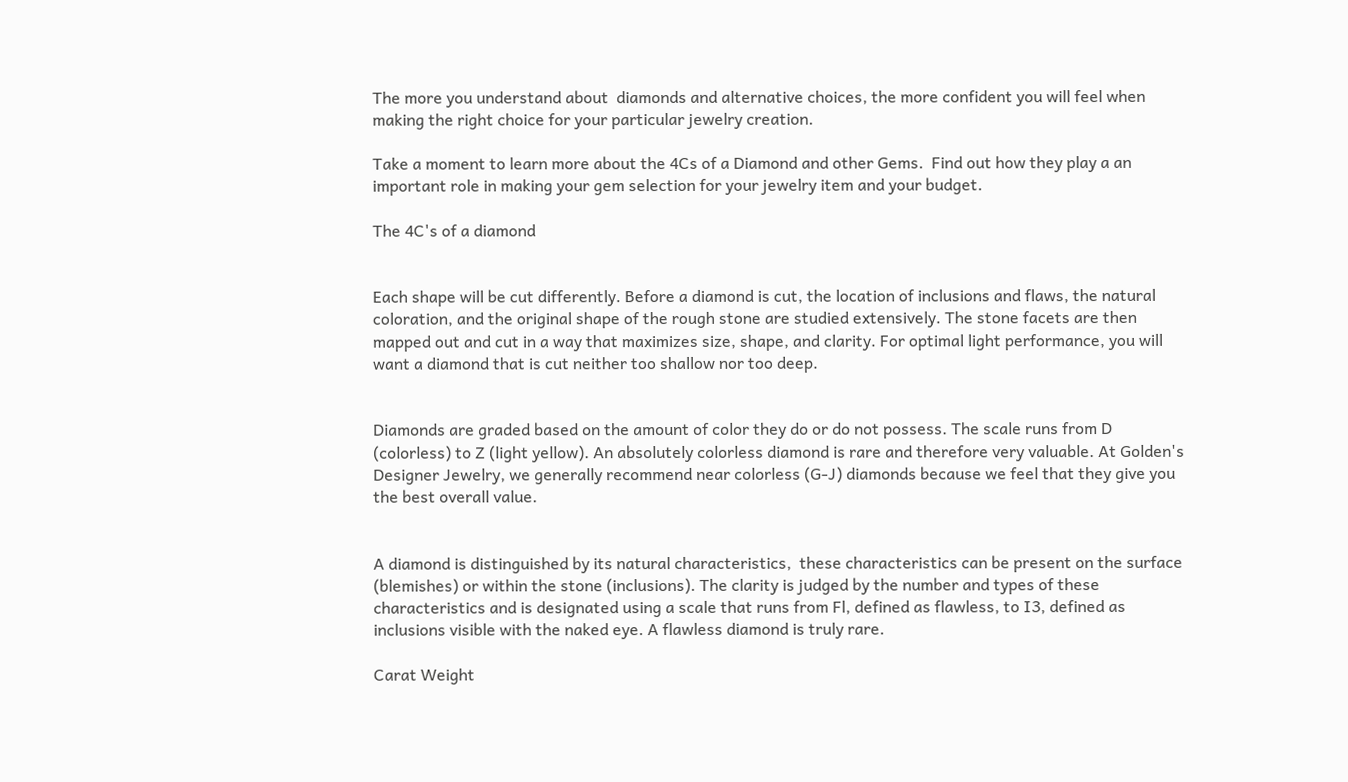The more you understand about  diamonds and alternative choices, the more confident you will feel when making the right choice for your particular jewelry creation.

Take a moment to learn more about the 4Cs of a Diamond and other Gems.  Find out how they play a an important role in making your gem selection for your jewelry item and your budget.

The 4C's of a diamond


Each shape will be cut differently. Before a diamond is cut, the location of inclusions and flaws, the natural coloration, and the original shape of the rough stone are studied extensively. The stone facets are then mapped out and cut in a way that maximizes size, shape, and clarity. For optimal light performance, you will want a diamond that is cut neither too shallow nor too deep.


Diamonds are graded based on the amount of color they do or do not possess. The scale runs from D (colorless) to Z (light yellow). An absolutely colorless diamond is rare and therefore very valuable. At Golden's Designer Jewelry, we generally recommend near colorless (G-J) diamonds because we feel that they give you the best overall value.


A diamond is distinguished by its natural characteristics,  these characteristics can be present on the surface (blemishes) or within the stone (inclusions). The clarity is judged by the number and types of these characteristics and is designated using a scale that runs from Fl, defined as flawless, to I3, defined as inclusions visible with the naked eye. A flawless diamond is truly rare.

Carat Weight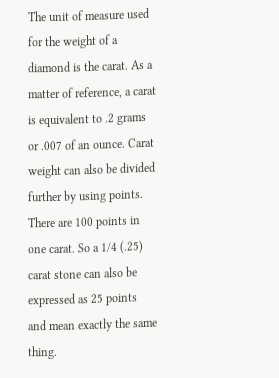The unit of measure used for the weight of a diamond is the carat. As a matter of reference, a carat is equivalent to .2 grams or .007 of an ounce. Carat weight can also be divided further by using points. There are 100 points in one carat. So a 1/4 (.25) carat stone can also be expressed as 25 points and mean exactly the same thing.